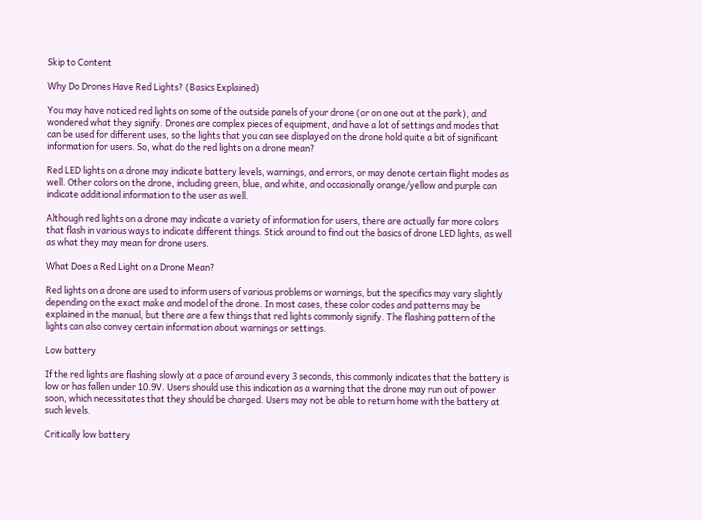Skip to Content

Why Do Drones Have Red Lights? (Basics Explained)

You may have noticed red lights on some of the outside panels of your drone (or on one out at the park), and wondered what they signify. Drones are complex pieces of equipment, and have a lot of settings and modes that can be used for different uses, so the lights that you can see displayed on the drone hold quite a bit of significant information for users. So, what do the red lights on a drone mean?

Red LED lights on a drone may indicate battery levels, warnings, and errors, or may denote certain flight modes as well. Other colors on the drone, including green, blue, and white, and occasionally orange/yellow and purple can indicate additional information to the user as well.

Although red lights on a drone may indicate a variety of information for users, there are actually far more colors that flash in various ways to indicate different things. Stick around to find out the basics of drone LED lights, as well as what they may mean for drone users.

What Does a Red Light on a Drone Mean?

Red lights on a drone are used to inform users of various problems or warnings, but the specifics may vary slightly depending on the exact make and model of the drone. In most cases, these color codes and patterns may be explained in the manual, but there are a few things that red lights commonly signify. The flashing pattern of the lights can also convey certain information about warnings or settings.

Low battery

If the red lights are flashing slowly at a pace of around every 3 seconds, this commonly indicates that the battery is low or has fallen under 10.9V. Users should use this indication as a warning that the drone may run out of power soon, which necessitates that they should be charged. Users may not be able to return home with the battery at such levels.

Critically low battery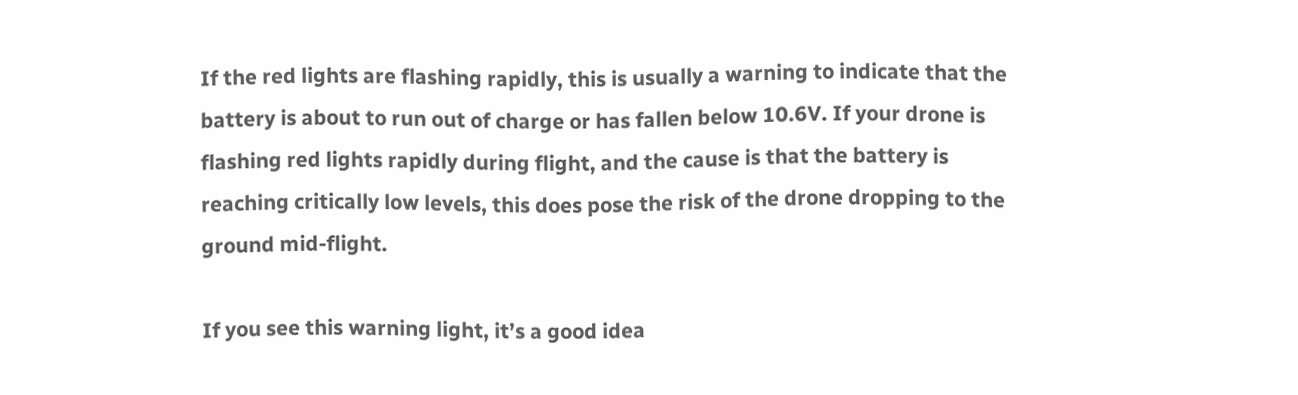If the red lights are flashing rapidly, this is usually a warning to indicate that the battery is about to run out of charge or has fallen below 10.6V. If your drone is flashing red lights rapidly during flight, and the cause is that the battery is reaching critically low levels, this does pose the risk of the drone dropping to the ground mid-flight.

If you see this warning light, it’s a good idea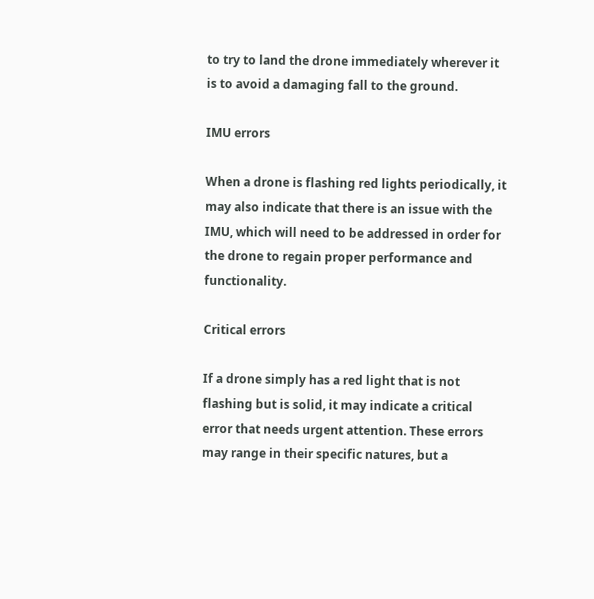to try to land the drone immediately wherever it is to avoid a damaging fall to the ground.

IMU errors

When a drone is flashing red lights periodically, it may also indicate that there is an issue with the IMU, which will need to be addressed in order for the drone to regain proper performance and functionality.

Critical errors

If a drone simply has a red light that is not flashing but is solid, it may indicate a critical error that needs urgent attention. These errors may range in their specific natures, but a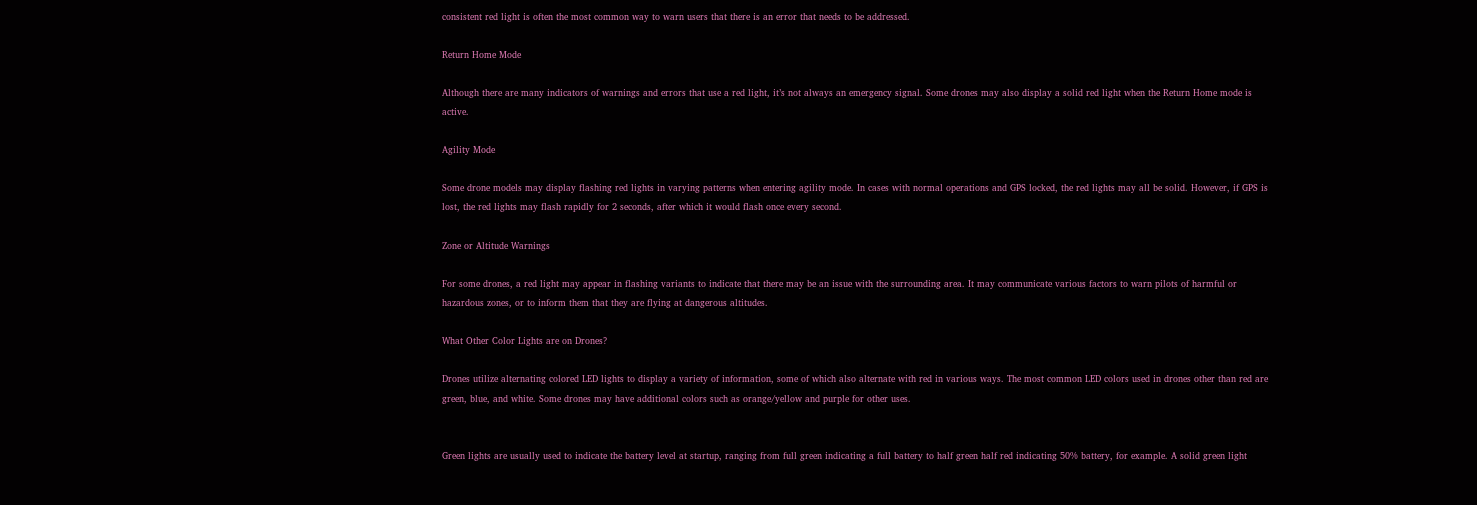consistent red light is often the most common way to warn users that there is an error that needs to be addressed.

Return Home Mode

Although there are many indicators of warnings and errors that use a red light, it’s not always an emergency signal. Some drones may also display a solid red light when the Return Home mode is active.

Agility Mode

Some drone models may display flashing red lights in varying patterns when entering agility mode. In cases with normal operations and GPS locked, the red lights may all be solid. However, if GPS is lost, the red lights may flash rapidly for 2 seconds, after which it would flash once every second.

Zone or Altitude Warnings

For some drones, a red light may appear in flashing variants to indicate that there may be an issue with the surrounding area. It may communicate various factors to warn pilots of harmful or hazardous zones, or to inform them that they are flying at dangerous altitudes.

What Other Color Lights are on Drones?

Drones utilize alternating colored LED lights to display a variety of information, some of which also alternate with red in various ways. The most common LED colors used in drones other than red are green, blue, and white. Some drones may have additional colors such as orange/yellow and purple for other uses.


Green lights are usually used to indicate the battery level at startup, ranging from full green indicating a full battery to half green half red indicating 50% battery, for example. A solid green light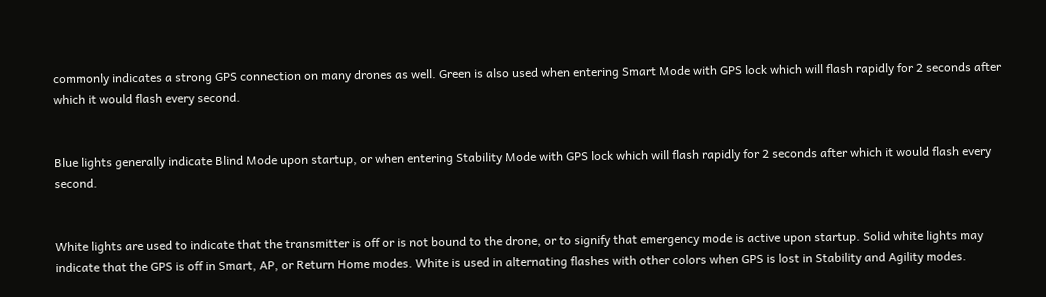commonly indicates a strong GPS connection on many drones as well. Green is also used when entering Smart Mode with GPS lock which will flash rapidly for 2 seconds after which it would flash every second.


Blue lights generally indicate Blind Mode upon startup, or when entering Stability Mode with GPS lock which will flash rapidly for 2 seconds after which it would flash every second.


White lights are used to indicate that the transmitter is off or is not bound to the drone, or to signify that emergency mode is active upon startup. Solid white lights may indicate that the GPS is off in Smart, AP, or Return Home modes. White is used in alternating flashes with other colors when GPS is lost in Stability and Agility modes.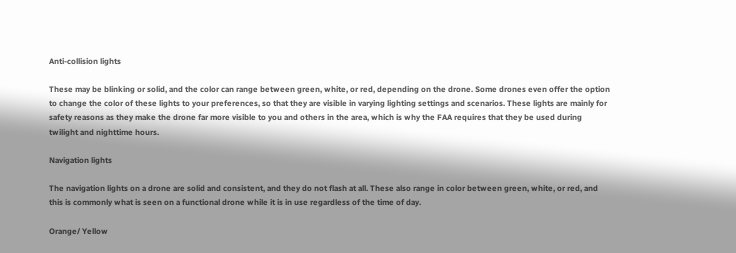Anti-collision lights

These may be blinking or solid, and the color can range between green, white, or red, depending on the drone. Some drones even offer the option to change the color of these lights to your preferences, so that they are visible in varying lighting settings and scenarios. These lights are mainly for safety reasons as they make the drone far more visible to you and others in the area, which is why the FAA requires that they be used during twilight and nighttime hours.

Navigation lights

The navigation lights on a drone are solid and consistent, and they do not flash at all. These also range in color between green, white, or red, and this is commonly what is seen on a functional drone while it is in use regardless of the time of day.

Orange/ Yellow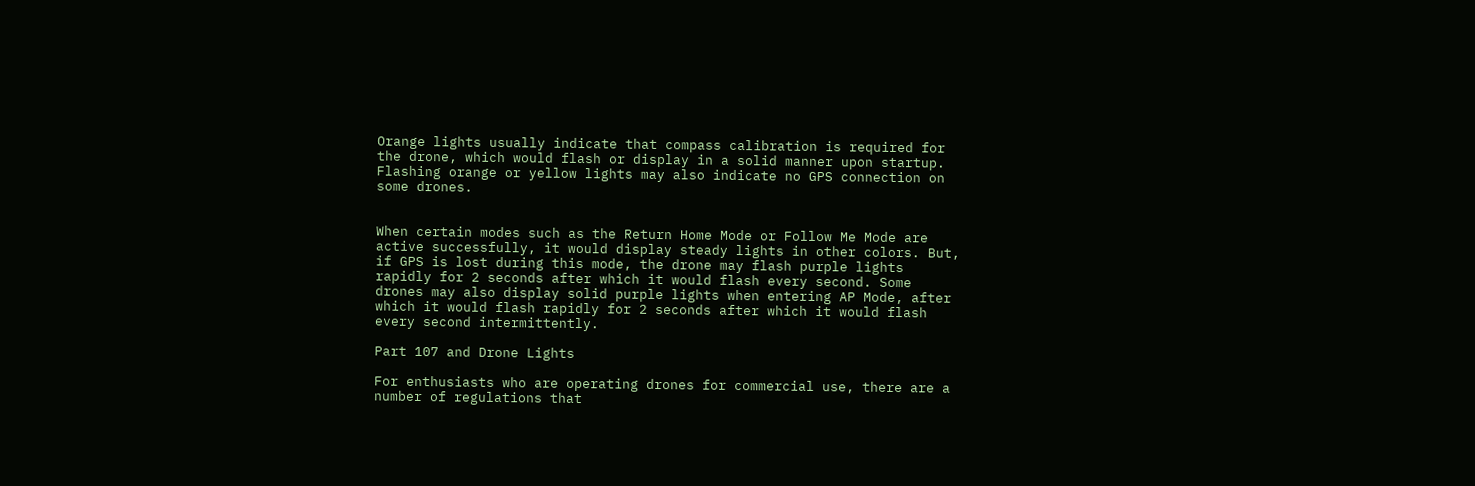Orange lights usually indicate that compass calibration is required for the drone, which would flash or display in a solid manner upon startup. Flashing orange or yellow lights may also indicate no GPS connection on some drones.


When certain modes such as the Return Home Mode or Follow Me Mode are active successfully, it would display steady lights in other colors. But, if GPS is lost during this mode, the drone may flash purple lights rapidly for 2 seconds after which it would flash every second. Some drones may also display solid purple lights when entering AP Mode, after which it would flash rapidly for 2 seconds after which it would flash every second intermittently.

Part 107 and Drone Lights

For enthusiasts who are operating drones for commercial use, there are a number of regulations that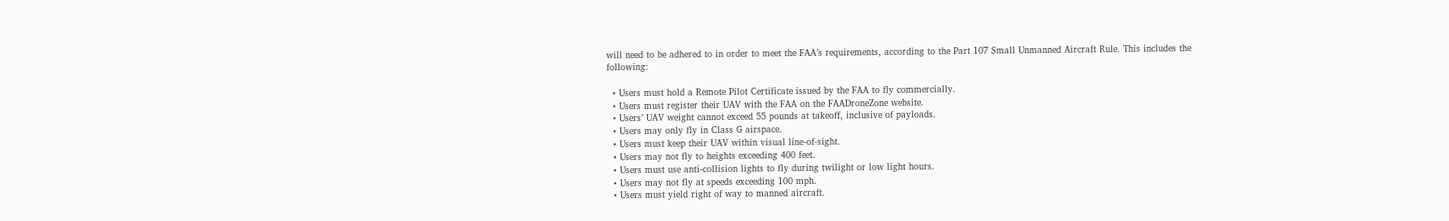will need to be adhered to in order to meet the FAA’s requirements, according to the Part 107 Small Unmanned Aircraft Rule. This includes the following:

  • Users must hold a Remote Pilot Certificate issued by the FAA to fly commercially.
  • Users must register their UAV with the FAA on the FAADroneZone website.
  • Users’ UAV weight cannot exceed 55 pounds at takeoff, inclusive of payloads.
  • Users may only fly in Class G airspace.
  • Users must keep their UAV within visual line-of-sight.
  • Users may not fly to heights exceeding 400 feet.
  • Users must use anti-collision lights to fly during twilight or low light hours.
  • Users may not fly at speeds exceeding 100 mph.
  • Users must yield right of way to manned aircraft.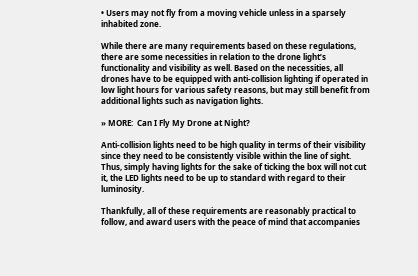• Users may not fly from a moving vehicle unless in a sparsely inhabited zone.

While there are many requirements based on these regulations, there are some necessities in relation to the drone light’s functionality and visibility as well. Based on the necessities, all drones have to be equipped with anti-collision lighting if operated in low light hours for various safety reasons, but may still benefit from additional lights such as navigation lights.

» MORE:  Can I Fly My Drone at Night?

Anti-collision lights need to be high quality in terms of their visibility since they need to be consistently visible within the line of sight. Thus, simply having lights for the sake of ticking the box will not cut it, the LED lights need to be up to standard with regard to their luminosity.

Thankfully, all of these requirements are reasonably practical to follow, and award users with the peace of mind that accompanies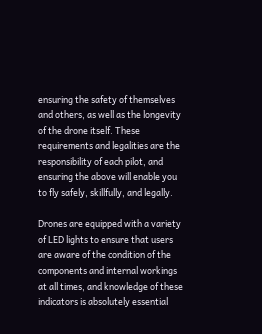ensuring the safety of themselves and others, as well as the longevity of the drone itself. These requirements and legalities are the responsibility of each pilot, and ensuring the above will enable you to fly safely, skillfully, and legally.

Drones are equipped with a variety of LED lights to ensure that users are aware of the condition of the components and internal workings at all times, and knowledge of these indicators is absolutely essential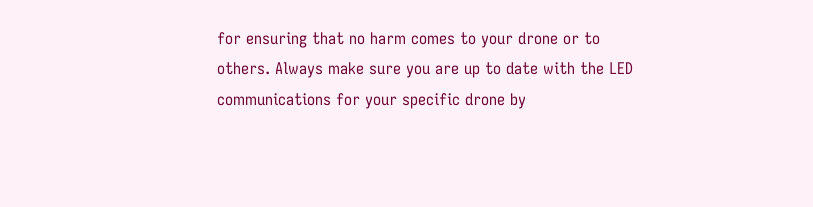for ensuring that no harm comes to your drone or to others. Always make sure you are up to date with the LED communications for your specific drone by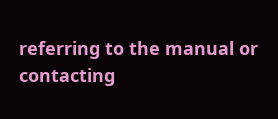referring to the manual or contacting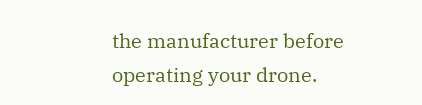the manufacturer before operating your drone.